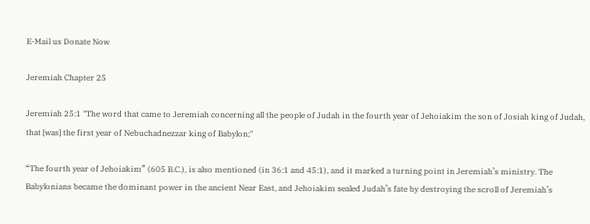E-Mail us Donate Now

Jeremiah Chapter 25

Jeremiah 25:1 "The word that came to Jeremiah concerning all the people of Judah in the fourth year of Jehoiakim the son of Josiah king of Judah, that [was] the first year of Nebuchadnezzar king of Babylon;"

“The fourth year of Jehoiakim” (605 B.C.), is also mentioned (in 36:1 and 45:1), and it marked a turning point in Jeremiah’s ministry. The Babylonians became the dominant power in the ancient Near East, and Jehoiakim sealed Judah’s fate by destroying the scroll of Jeremiah’s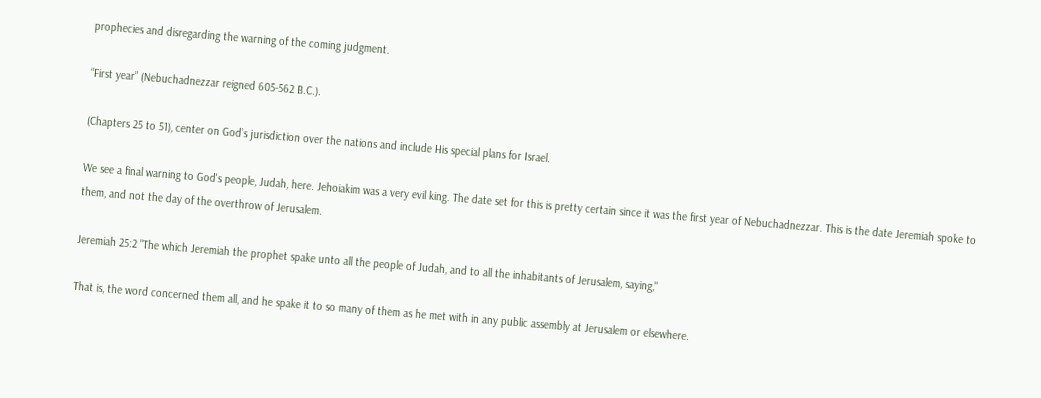prophecies and disregarding the warning of the coming judgment.

“First year” (Nebuchadnezzar reigned 605-562 B.C.).

(Chapters 25 to 51), center on God’s jurisdiction over the nations and include His special plans for Israel.

We see a final warning to God's people, Judah, here. Jehoiakim was a very evil king. The date set for this is pretty certain since it was the first year of Nebuchadnezzar. This is the date Jeremiah spoke to them, and not the day of the overthrow of Jerusalem.

Jeremiah 25:2 "The which Jeremiah the prophet spake unto all the people of Judah, and to all the inhabitants of Jerusalem, saying,"

That is, the word concerned them all, and he spake it to so many of them as he met with in any public assembly at Jerusalem or elsewhere.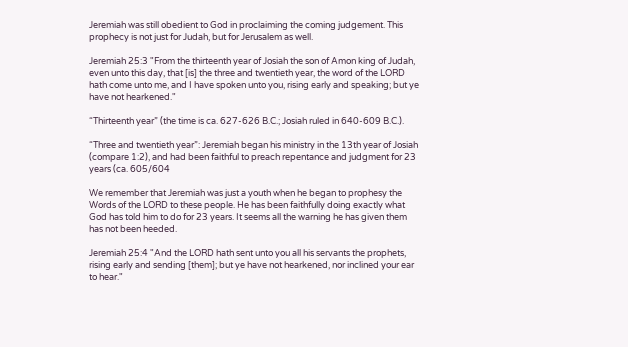Jeremiah was still obedient to God in proclaiming the coming judgement. This prophecy is not just for Judah, but for Jerusalem as well.

Jeremiah 25:3 "From the thirteenth year of Josiah the son of Amon king of Judah, even unto this day, that [is] the three and twentieth year, the word of the LORD hath come unto me, and I have spoken unto you, rising early and speaking; but ye have not hearkened."

“Thirteenth year” (the time is ca. 627-626 B.C.; Josiah ruled in 640-609 B.C.).

“Three and twentieth year”: Jeremiah began his ministry in the 13th year of Josiah (compare 1:2), and had been faithful to preach repentance and judgment for 23 years (ca. 605/604

We remember that Jeremiah was just a youth when he began to prophesy the Words of the LORD to these people. He has been faithfully doing exactly what God has told him to do for 23 years. It seems all the warning he has given them has not been heeded.

Jeremiah 25:4 "And the LORD hath sent unto you all his servants the prophets, rising early and sending [them]; but ye have not hearkened, nor inclined your ear to hear."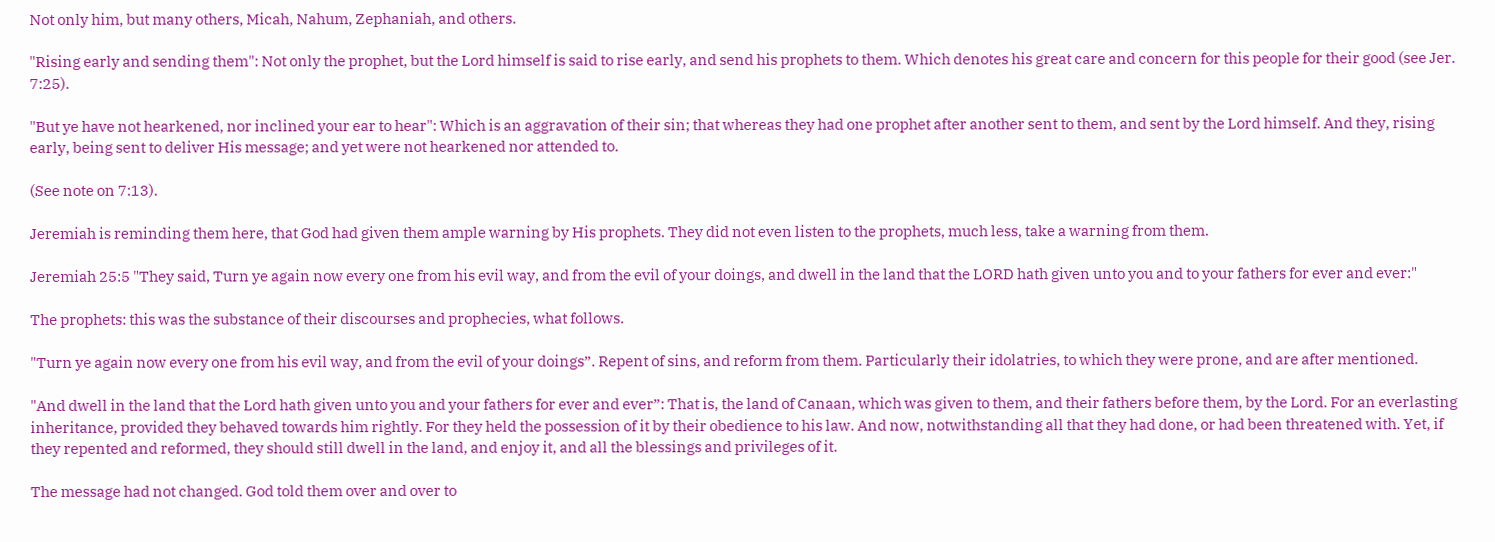Not only him, but many others, Micah, Nahum, Zephaniah, and others.

"Rising early and sending them": Not only the prophet, but the Lord himself is said to rise early, and send his prophets to them. Which denotes his great care and concern for this people for their good (see Jer. 7:25).

"But ye have not hearkened, nor inclined your ear to hear": Which is an aggravation of their sin; that whereas they had one prophet after another sent to them, and sent by the Lord himself. And they, rising early, being sent to deliver His message; and yet were not hearkened nor attended to.

(See note on 7:13).

Jeremiah is reminding them here, that God had given them ample warning by His prophets. They did not even listen to the prophets, much less, take a warning from them.

Jeremiah 25:5 "They said, Turn ye again now every one from his evil way, and from the evil of your doings, and dwell in the land that the LORD hath given unto you and to your fathers for ever and ever:"

The prophets: this was the substance of their discourses and prophecies, what follows.

"Turn ye again now every one from his evil way, and from the evil of your doings”. Repent of sins, and reform from them. Particularly their idolatries, to which they were prone, and are after mentioned.

"And dwell in the land that the Lord hath given unto you and your fathers for ever and ever”: That is, the land of Canaan, which was given to them, and their fathers before them, by the Lord. For an everlasting inheritance, provided they behaved towards him rightly. For they held the possession of it by their obedience to his law. And now, notwithstanding all that they had done, or had been threatened with. Yet, if they repented and reformed, they should still dwell in the land, and enjoy it, and all the blessings and privileges of it.

The message had not changed. God told them over and over to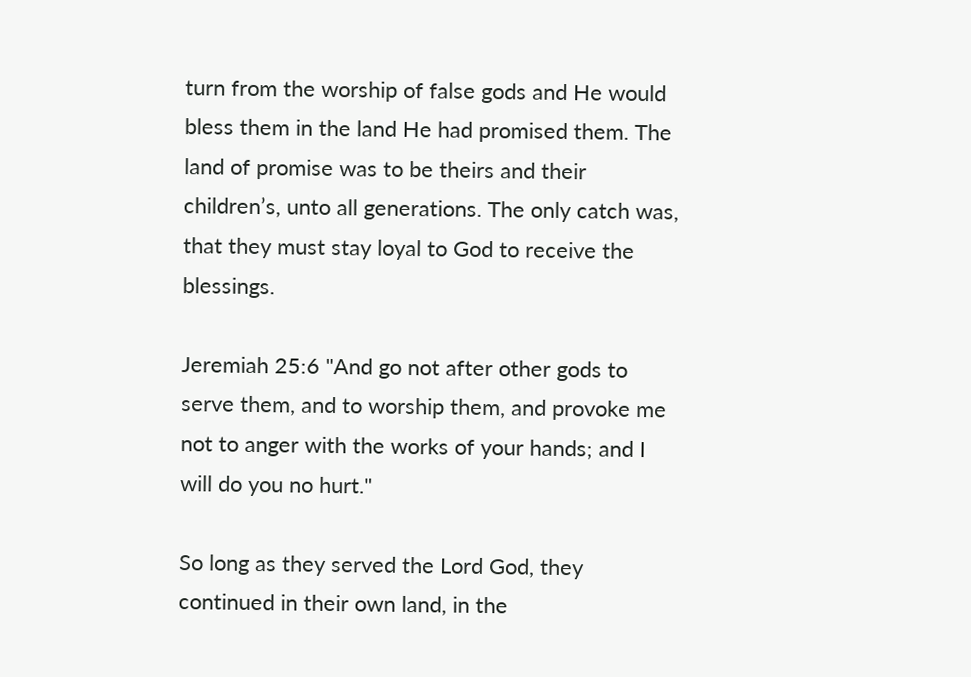turn from the worship of false gods and He would bless them in the land He had promised them. The land of promise was to be theirs and their children’s, unto all generations. The only catch was, that they must stay loyal to God to receive the blessings.

Jeremiah 25:6 "And go not after other gods to serve them, and to worship them, and provoke me not to anger with the works of your hands; and I will do you no hurt."

So long as they served the Lord God, they continued in their own land, in the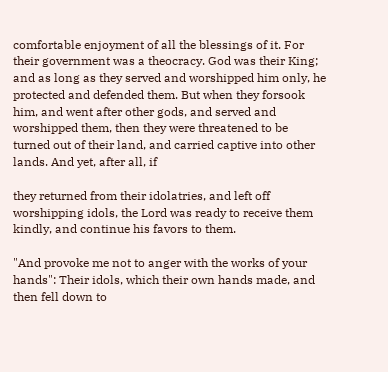comfortable enjoyment of all the blessings of it. For their government was a theocracy. God was their King; and as long as they served and worshipped him only, he protected and defended them. But when they forsook him, and went after other gods, and served and worshipped them, then they were threatened to be turned out of their land, and carried captive into other lands. And yet, after all, if

they returned from their idolatries, and left off worshipping idols, the Lord was ready to receive them kindly, and continue his favors to them.

"And provoke me not to anger with the works of your hands": Their idols, which their own hands made, and then fell down to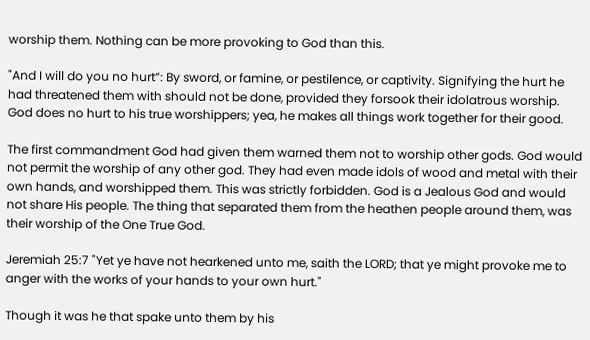worship them. Nothing can be more provoking to God than this.

"And I will do you no hurt”: By sword, or famine, or pestilence, or captivity. Signifying the hurt he had threatened them with should not be done, provided they forsook their idolatrous worship. God does no hurt to his true worshippers; yea, he makes all things work together for their good.

The first commandment God had given them warned them not to worship other gods. God would not permit the worship of any other god. They had even made idols of wood and metal with their own hands, and worshipped them. This was strictly forbidden. God is a Jealous God and would not share His people. The thing that separated them from the heathen people around them, was their worship of the One True God.

Jeremiah 25:7 "Yet ye have not hearkened unto me, saith the LORD; that ye might provoke me to anger with the works of your hands to your own hurt."

Though it was he that spake unto them by his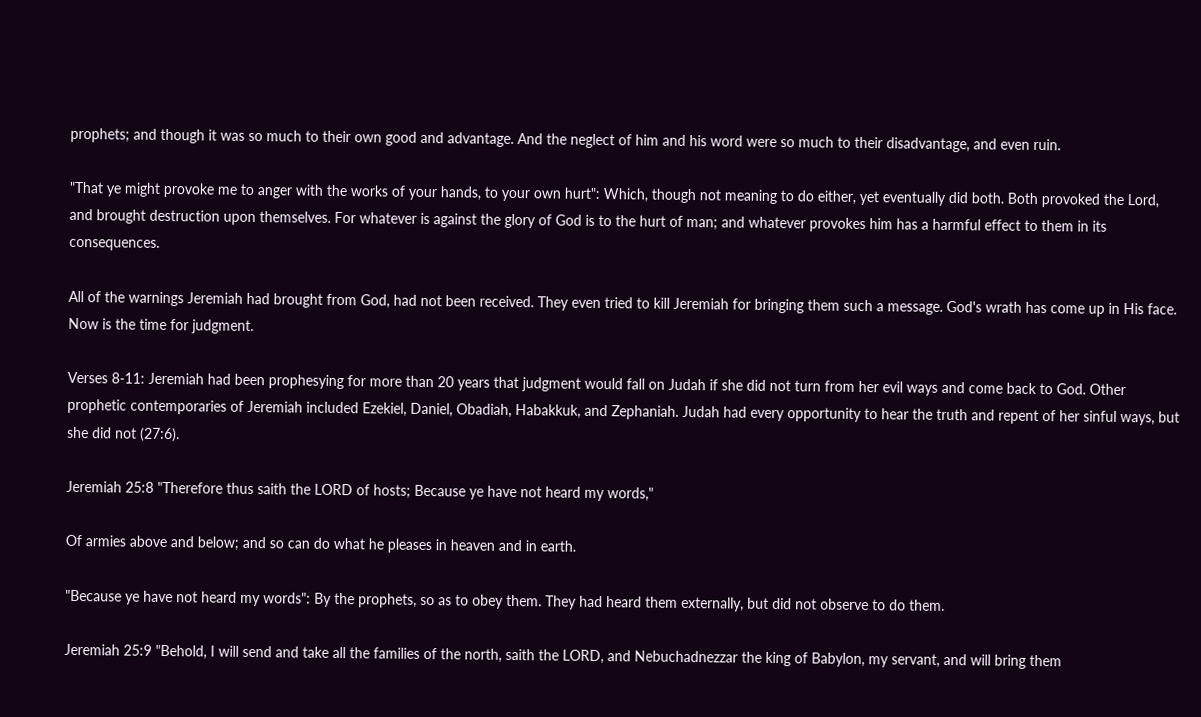prophets; and though it was so much to their own good and advantage. And the neglect of him and his word were so much to their disadvantage, and even ruin.

"That ye might provoke me to anger with the works of your hands, to your own hurt": Which, though not meaning to do either, yet eventually did both. Both provoked the Lord, and brought destruction upon themselves. For whatever is against the glory of God is to the hurt of man; and whatever provokes him has a harmful effect to them in its consequences.

All of the warnings Jeremiah had brought from God, had not been received. They even tried to kill Jeremiah for bringing them such a message. God's wrath has come up in His face. Now is the time for judgment.

Verses 8-11: Jeremiah had been prophesying for more than 20 years that judgment would fall on Judah if she did not turn from her evil ways and come back to God. Other prophetic contemporaries of Jeremiah included Ezekiel, Daniel, Obadiah, Habakkuk, and Zephaniah. Judah had every opportunity to hear the truth and repent of her sinful ways, but she did not (27:6).

Jeremiah 25:8 "Therefore thus saith the LORD of hosts; Because ye have not heard my words,"

Of armies above and below; and so can do what he pleases in heaven and in earth.

"Because ye have not heard my words": By the prophets, so as to obey them. They had heard them externally, but did not observe to do them.

Jeremiah 25:9 "Behold, I will send and take all the families of the north, saith the LORD, and Nebuchadnezzar the king of Babylon, my servant, and will bring them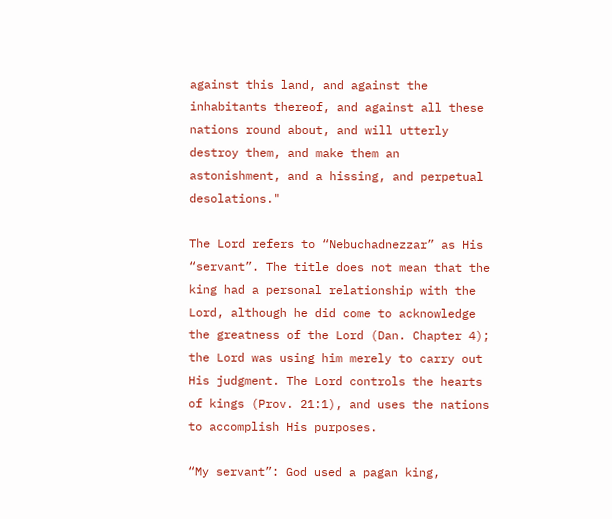against this land, and against the inhabitants thereof, and against all these nations round about, and will utterly destroy them, and make them an astonishment, and a hissing, and perpetual desolations."

The Lord refers to “Nebuchadnezzar” as His “servant”. The title does not mean that the king had a personal relationship with the Lord, although he did come to acknowledge the greatness of the Lord (Dan. Chapter 4); the Lord was using him merely to carry out His judgment. The Lord controls the hearts of kings (Prov. 21:1), and uses the nations to accomplish His purposes.

“My servant”: God used a pagan king,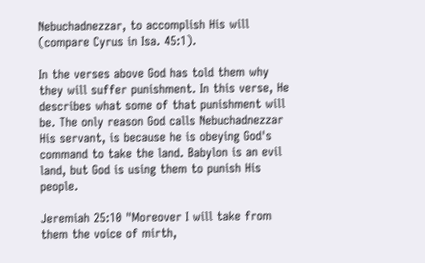Nebuchadnezzar, to accomplish His will (compare Cyrus in Isa. 45:1).

In the verses above God has told them why they will suffer punishment. In this verse, He describes what some of that punishment will be. The only reason God calls Nebuchadnezzar His servant, is because he is obeying God's command to take the land. Babylon is an evil land, but God is using them to punish His people.

Jeremiah 25:10 "Moreover I will take from them the voice of mirth,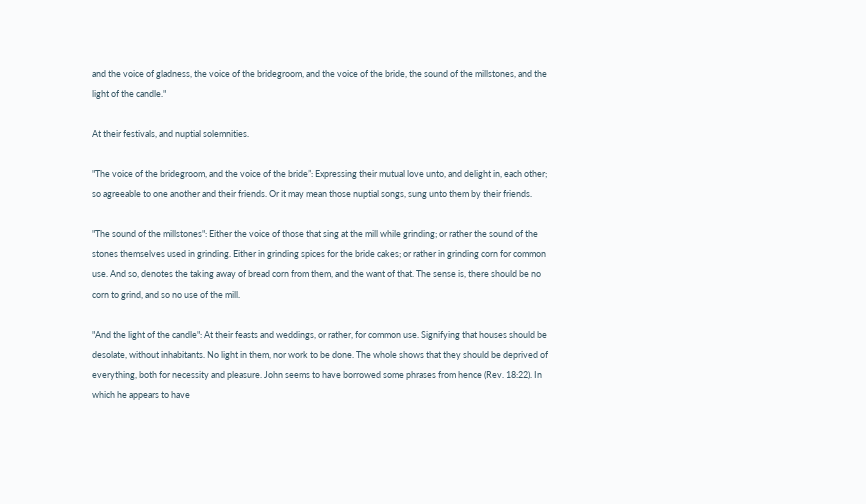and the voice of gladness, the voice of the bridegroom, and the voice of the bride, the sound of the millstones, and the light of the candle."

At their festivals, and nuptial solemnities.

"The voice of the bridegroom, and the voice of the bride”: Expressing their mutual love unto, and delight in, each other; so agreeable to one another and their friends. Or it may mean those nuptial songs, sung unto them by their friends.

"The sound of the millstones": Either the voice of those that sing at the mill while grinding; or rather the sound of the stones themselves used in grinding. Either in grinding spices for the bride cakes; or rather in grinding corn for common use. And so, denotes the taking away of bread corn from them, and the want of that. The sense is, there should be no corn to grind, and so no use of the mill.

"And the light of the candle": At their feasts and weddings, or rather, for common use. Signifying that houses should be desolate, without inhabitants. No light in them, nor work to be done. The whole shows that they should be deprived of everything, both for necessity and pleasure. John seems to have borrowed some phrases from hence (Rev. 18:22). In which he appears to have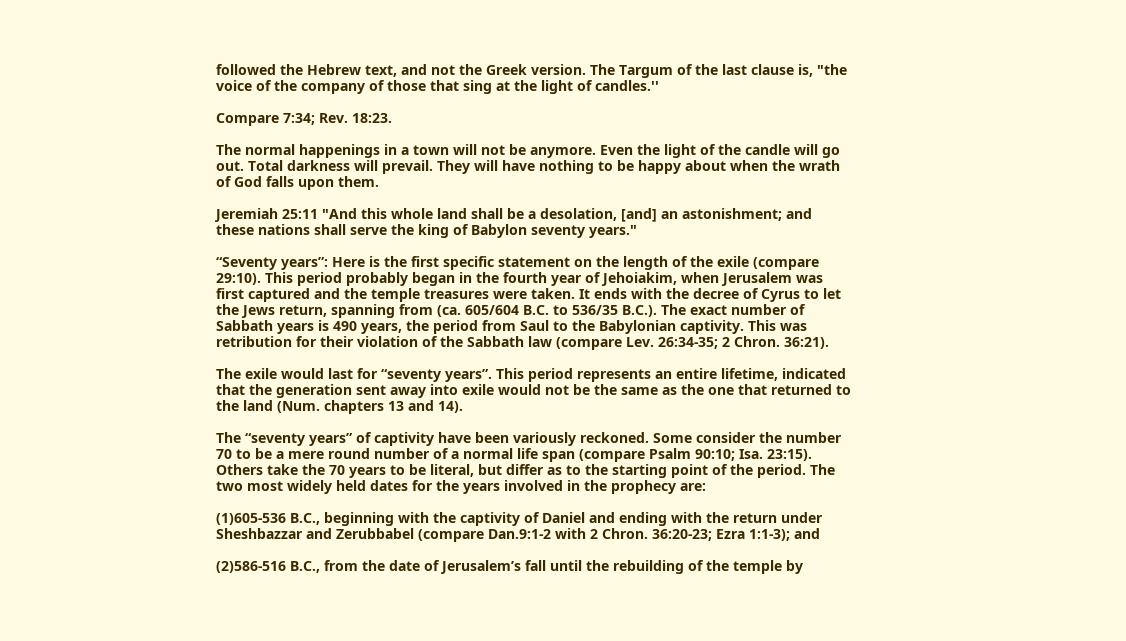followed the Hebrew text, and not the Greek version. The Targum of the last clause is, "the voice of the company of those that sing at the light of candles.''

Compare 7:34; Rev. 18:23.

The normal happenings in a town will not be anymore. Even the light of the candle will go out. Total darkness will prevail. They will have nothing to be happy about when the wrath of God falls upon them.

Jeremiah 25:11 "And this whole land shall be a desolation, [and] an astonishment; and these nations shall serve the king of Babylon seventy years."

“Seventy years”: Here is the first specific statement on the length of the exile (compare 29:10). This period probably began in the fourth year of Jehoiakim, when Jerusalem was first captured and the temple treasures were taken. It ends with the decree of Cyrus to let the Jews return, spanning from (ca. 605/604 B.C. to 536/35 B.C.). The exact number of Sabbath years is 490 years, the period from Saul to the Babylonian captivity. This was retribution for their violation of the Sabbath law (compare Lev. 26:34-35; 2 Chron. 36:21).

The exile would last for “seventy years”. This period represents an entire lifetime, indicated that the generation sent away into exile would not be the same as the one that returned to the land (Num. chapters 13 and 14).

The “seventy years” of captivity have been variously reckoned. Some consider the number 70 to be a mere round number of a normal life span (compare Psalm 90:10; Isa. 23:15). Others take the 70 years to be literal, but differ as to the starting point of the period. The two most widely held dates for the years involved in the prophecy are:

(1)605-536 B.C., beginning with the captivity of Daniel and ending with the return under Sheshbazzar and Zerubbabel (compare Dan.9:1-2 with 2 Chron. 36:20-23; Ezra 1:1-3); and

(2)586-516 B.C., from the date of Jerusalem’s fall until the rebuilding of the temple by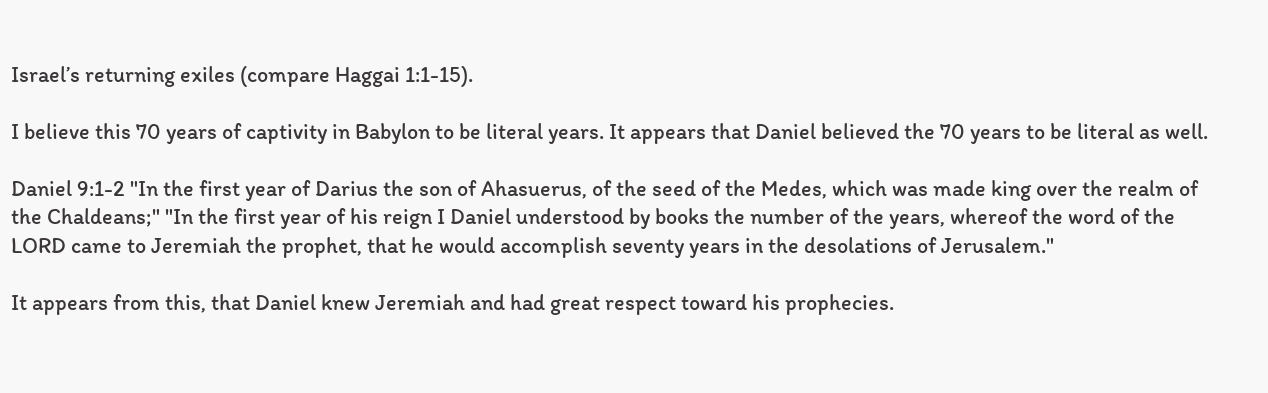Israel’s returning exiles (compare Haggai 1:1-15).

I believe this 70 years of captivity in Babylon to be literal years. It appears that Daniel believed the 70 years to be literal as well.

Daniel 9:1-2 "In the first year of Darius the son of Ahasuerus, of the seed of the Medes, which was made king over the realm of the Chaldeans;" "In the first year of his reign I Daniel understood by books the number of the years, whereof the word of the LORD came to Jeremiah the prophet, that he would accomplish seventy years in the desolations of Jerusalem."

It appears from this, that Daniel knew Jeremiah and had great respect toward his prophecies.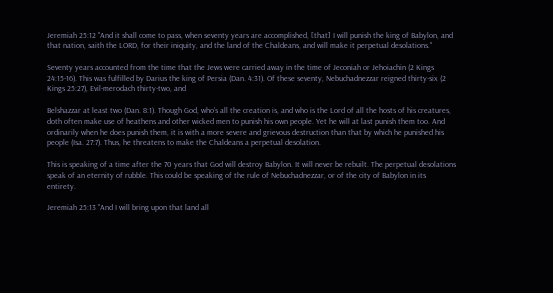Jeremiah 25:12 "And it shall come to pass, when seventy years are accomplished, [that] I will punish the king of Babylon, and that nation, saith the LORD, for their iniquity, and the land of the Chaldeans, and will make it perpetual desolations."

Seventy years accounted from the time that the Jews were carried away in the time of Jeconiah or Jehoiachin (2 Kings 24:15-16). This was fulfilled by Darius the king of Persia (Dan. 4:31). Of these seventy, Nebuchadnezzar reigned thirty-six (2 Kings 25:27), Evil-merodach thirty-two, and

Belshazzar at least two (Dan. 8:1). Though God, who’s all the creation is, and who is the Lord of all the hosts of his creatures, doth often make use of heathens and other wicked men to punish his own people. Yet he will at last punish them too. And ordinarily when he does punish them, it is with a more severe and grievous destruction than that by which he punished his people (Isa. 27:7). Thus, he threatens to make the Chaldeans a perpetual desolation.

This is speaking of a time after the 70 years that God will destroy Babylon. It will never be rebuilt. The perpetual desolations speak of an eternity of rubble. This could be speaking of the rule of Nebuchadnezzar, or of the city of Babylon in its entirety.

Jeremiah 25:13 "And I will bring upon that land all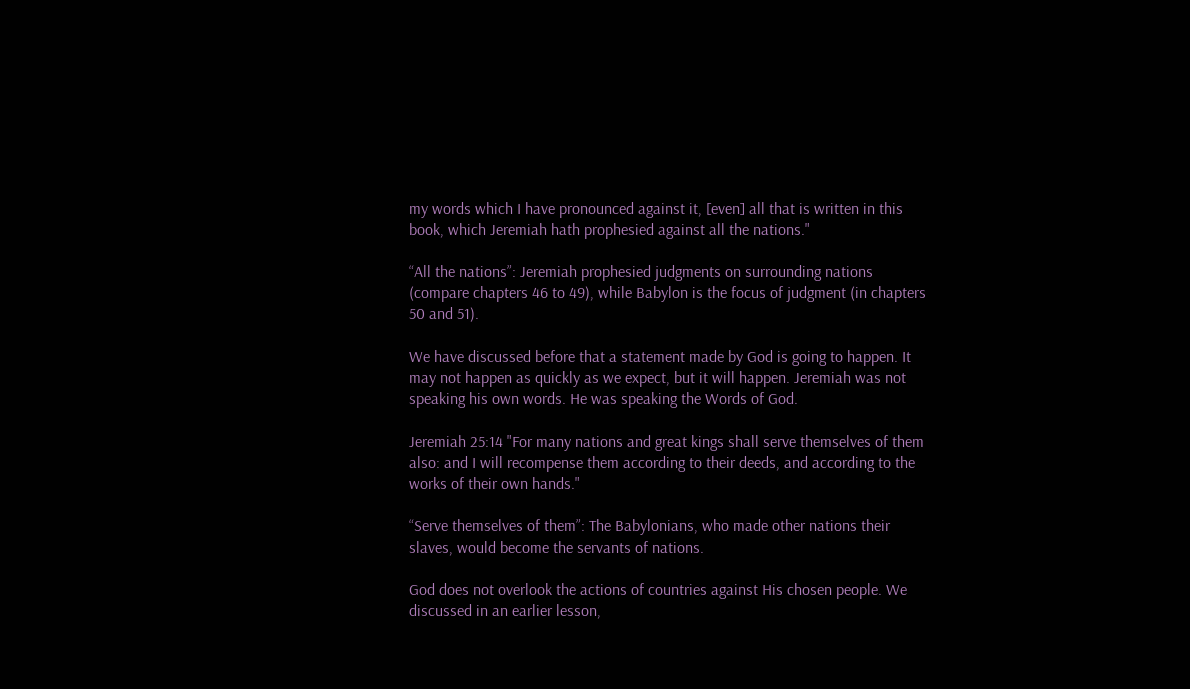my words which I have pronounced against it, [even] all that is written in this book, which Jeremiah hath prophesied against all the nations."

“All the nations”: Jeremiah prophesied judgments on surrounding nations (compare chapters 46 to 49), while Babylon is the focus of judgment (in chapters 50 and 51).

We have discussed before that a statement made by God is going to happen. It may not happen as quickly as we expect, but it will happen. Jeremiah was not speaking his own words. He was speaking the Words of God.

Jeremiah 25:14 "For many nations and great kings shall serve themselves of them also: and I will recompense them according to their deeds, and according to the works of their own hands."

“Serve themselves of them”: The Babylonians, who made other nations their slaves, would become the servants of nations.

God does not overlook the actions of countries against His chosen people. We discussed in an earlier lesson,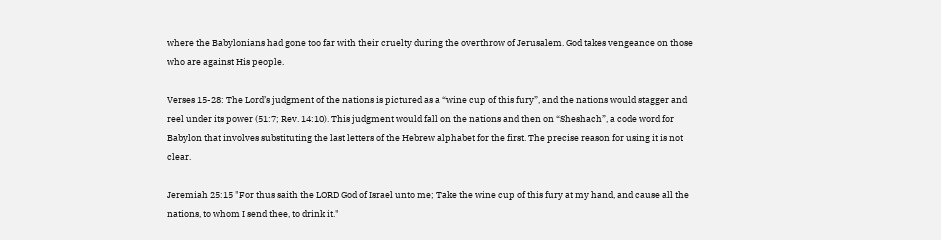where the Babylonians had gone too far with their cruelty during the overthrow of Jerusalem. God takes vengeance on those who are against His people.

Verses 15-28: The Lord’s judgment of the nations is pictured as a “wine cup of this fury”, and the nations would stagger and reel under its power (51:7; Rev. 14:10). This judgment would fall on the nations and then on “Sheshach”, a code word for Babylon that involves substituting the last letters of the Hebrew alphabet for the first. The precise reason for using it is not clear.

Jeremiah 25:15 "For thus saith the LORD God of Israel unto me; Take the wine cup of this fury at my hand, and cause all the nations, to whom I send thee, to drink it."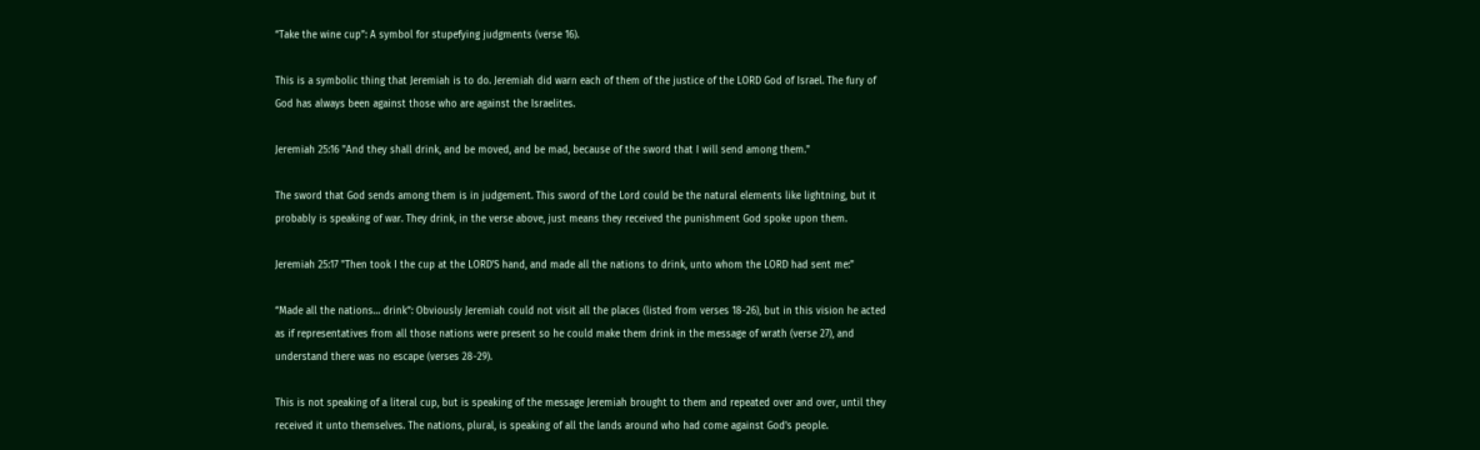“Take the wine cup”: A symbol for stupefying judgments (verse 16).

This is a symbolic thing that Jeremiah is to do. Jeremiah did warn each of them of the justice of the LORD God of Israel. The fury of God has always been against those who are against the Israelites.

Jeremiah 25:16 "And they shall drink, and be moved, and be mad, because of the sword that I will send among them."

The sword that God sends among them is in judgement. This sword of the Lord could be the natural elements like lightning, but it probably is speaking of war. They drink, in the verse above, just means they received the punishment God spoke upon them.

Jeremiah 25:17 "Then took I the cup at the LORD'S hand, and made all the nations to drink, unto whom the LORD had sent me:"

“Made all the nations… drink”: Obviously Jeremiah could not visit all the places (listed from verses 18-26), but in this vision he acted as if representatives from all those nations were present so he could make them drink in the message of wrath (verse 27), and understand there was no escape (verses 28-29).

This is not speaking of a literal cup, but is speaking of the message Jeremiah brought to them and repeated over and over, until they received it unto themselves. The nations, plural, is speaking of all the lands around who had come against God's people.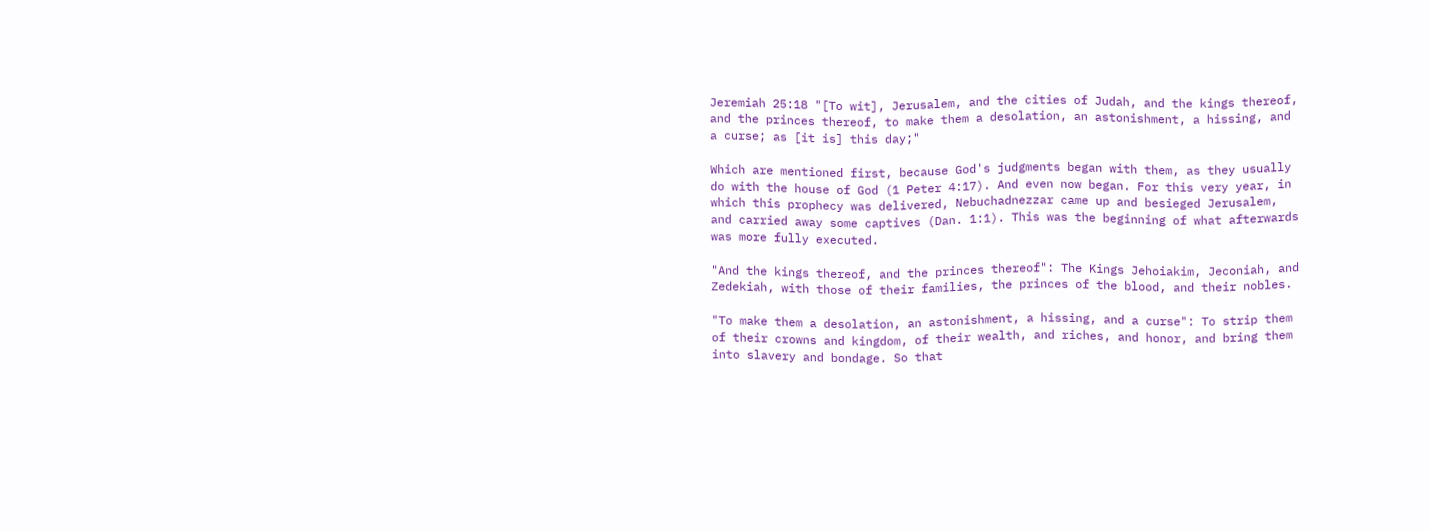Jeremiah 25:18 "[To wit], Jerusalem, and the cities of Judah, and the kings thereof, and the princes thereof, to make them a desolation, an astonishment, a hissing, and a curse; as [it is] this day;"

Which are mentioned first, because God's judgments began with them, as they usually do with the house of God (1 Peter 4:17). And even now began. For this very year, in which this prophecy was delivered, Nebuchadnezzar came up and besieged Jerusalem, and carried away some captives (Dan. 1:1). This was the beginning of what afterwards was more fully executed.

"And the kings thereof, and the princes thereof": The Kings Jehoiakim, Jeconiah, and Zedekiah, with those of their families, the princes of the blood, and their nobles.

"To make them a desolation, an astonishment, a hissing, and a curse": To strip them of their crowns and kingdom, of their wealth, and riches, and honor, and bring them into slavery and bondage. So that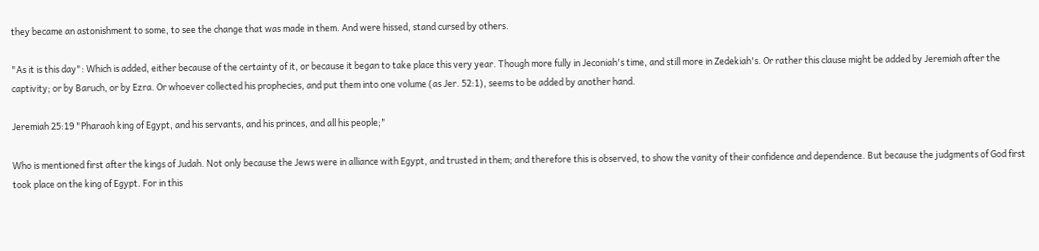they became an astonishment to some, to see the change that was made in them. And were hissed, stand cursed by others.

"As it is this day": Which is added, either because of the certainty of it, or because it began to take place this very year. Though more fully in Jeconiah's time, and still more in Zedekiah's. Or rather this clause might be added by Jeremiah after the captivity; or by Baruch, or by Ezra. Or whoever collected his prophecies, and put them into one volume (as Jer. 52:1), seems to be added by another hand.

Jeremiah 25:19 "Pharaoh king of Egypt, and his servants, and his princes, and all his people;"

Who is mentioned first after the kings of Judah. Not only because the Jews were in alliance with Egypt, and trusted in them; and therefore this is observed, to show the vanity of their confidence and dependence. But because the judgments of God first took place on the king of Egypt. For in this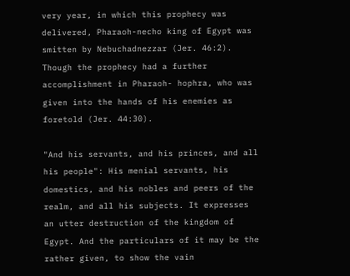very year, in which this prophecy was delivered, Pharaoh-necho king of Egypt was smitten by Nebuchadnezzar (Jer. 46:2). Though the prophecy had a further accomplishment in Pharaoh- hophra, who was given into the hands of his enemies as foretold (Jer. 44:30).

"And his servants, and his princes, and all his people": His menial servants, his domestics, and his nobles and peers of the realm, and all his subjects. It expresses an utter destruction of the kingdom of Egypt. And the particulars of it may be the rather given, to show the vain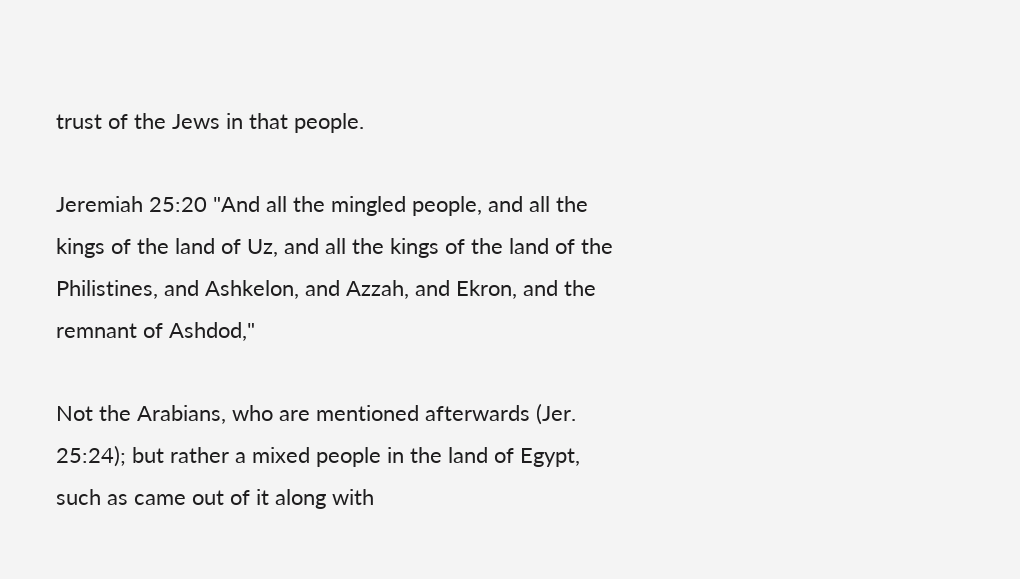trust of the Jews in that people.

Jeremiah 25:20 "And all the mingled people, and all the kings of the land of Uz, and all the kings of the land of the Philistines, and Ashkelon, and Azzah, and Ekron, and the remnant of Ashdod,"

Not the Arabians, who are mentioned afterwards (Jer. 25:24); but rather a mixed people in the land of Egypt, such as came out of it along with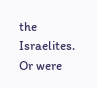the Israelites. Or were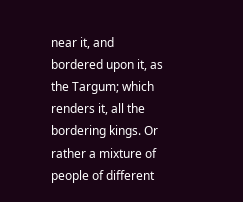near it, and bordered upon it, as the Targum; which renders it, all the bordering kings. Or rather a mixture of people of different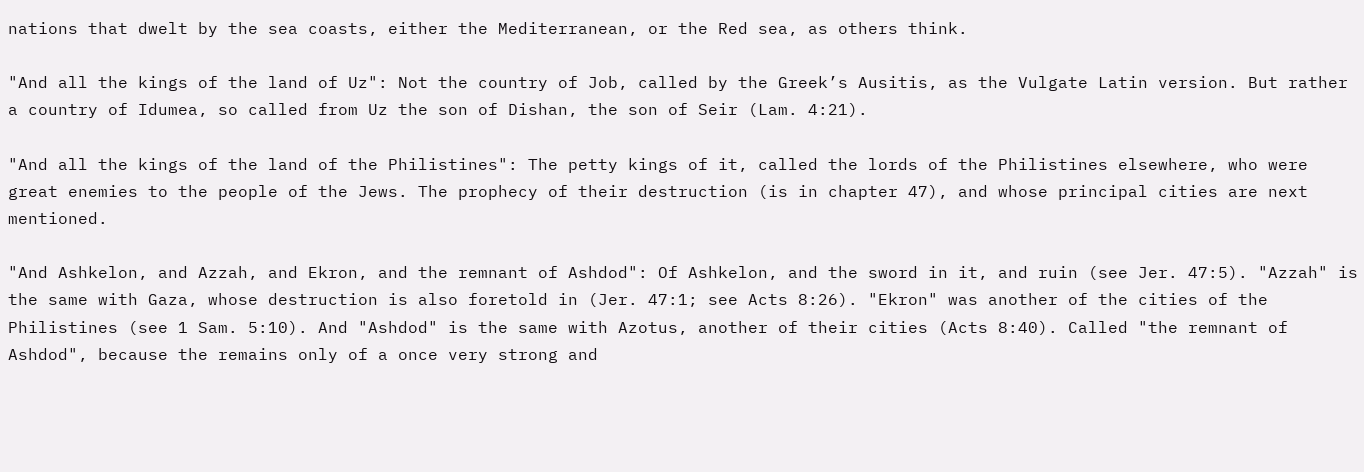nations that dwelt by the sea coasts, either the Mediterranean, or the Red sea, as others think.

"And all the kings of the land of Uz": Not the country of Job, called by the Greek’s Ausitis, as the Vulgate Latin version. But rather a country of Idumea, so called from Uz the son of Dishan, the son of Seir (Lam. 4:21).

"And all the kings of the land of the Philistines": The petty kings of it, called the lords of the Philistines elsewhere, who were great enemies to the people of the Jews. The prophecy of their destruction (is in chapter 47), and whose principal cities are next mentioned.

"And Ashkelon, and Azzah, and Ekron, and the remnant of Ashdod": Of Ashkelon, and the sword in it, and ruin (see Jer. 47:5). "Azzah" is the same with Gaza, whose destruction is also foretold in (Jer. 47:1; see Acts 8:26). "Ekron" was another of the cities of the Philistines (see 1 Sam. 5:10). And "Ashdod" is the same with Azotus, another of their cities (Acts 8:40). Called "the remnant of Ashdod", because the remains only of a once very strong and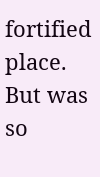fortified place. But was so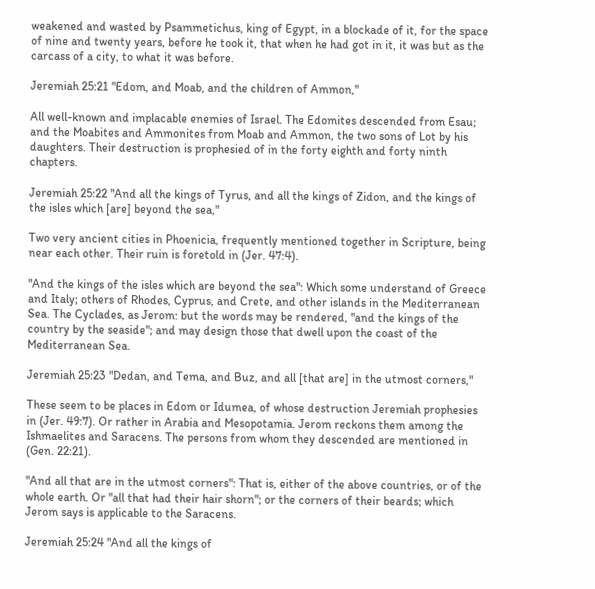weakened and wasted by Psammetichus, king of Egypt, in a blockade of it, for the space of nine and twenty years, before he took it, that when he had got in it, it was but as the carcass of a city, to what it was before.

Jeremiah 25:21 "Edom, and Moab, and the children of Ammon,"

All well-known and implacable enemies of Israel. The Edomites descended from Esau; and the Moabites and Ammonites from Moab and Ammon, the two sons of Lot by his daughters. Their destruction is prophesied of in the forty eighth and forty ninth chapters.

Jeremiah 25:22 "And all the kings of Tyrus, and all the kings of Zidon, and the kings of the isles which [are] beyond the sea,"

Two very ancient cities in Phoenicia, frequently mentioned together in Scripture, being near each other. Their ruin is foretold in (Jer. 47:4).

"And the kings of the isles which are beyond the sea": Which some understand of Greece and Italy; others of Rhodes, Cyprus, and Crete, and other islands in the Mediterranean Sea. The Cyclades, as Jerom: but the words may be rendered, "and the kings of the country by the seaside"; and may design those that dwell upon the coast of the Mediterranean Sea.

Jeremiah 25:23 "Dedan, and Tema, and Buz, and all [that are] in the utmost corners,"

These seem to be places in Edom or Idumea, of whose destruction Jeremiah prophesies in (Jer. 49:7). Or rather in Arabia and Mesopotamia. Jerom reckons them among the Ishmaelites and Saracens. The persons from whom they descended are mentioned in (Gen. 22:21).

"And all that are in the utmost corners": That is, either of the above countries, or of the whole earth. Or "all that had their hair shorn"; or the corners of their beards; which Jerom says is applicable to the Saracens.

Jeremiah 25:24 "And all the kings of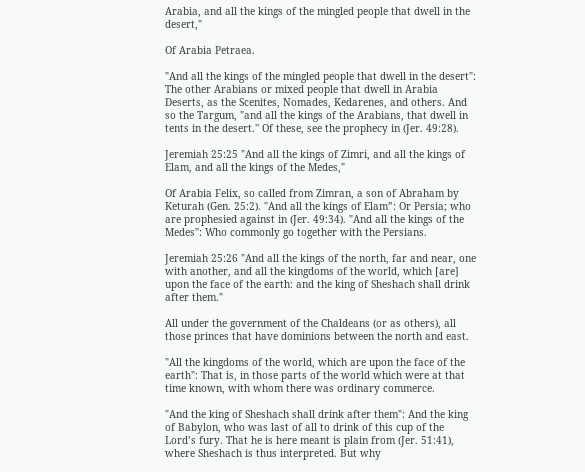Arabia, and all the kings of the mingled people that dwell in the desert,"

Of Arabia Petraea.

"And all the kings of the mingled people that dwell in the desert": The other Arabians or mixed people that dwell in Arabia Deserts, as the Scenites, Nomades, Kedarenes, and others. And so the Targum, "and all the kings of the Arabians, that dwell in tents in the desert.'' Of these, see the prophecy in (Jer. 49:28).

Jeremiah 25:25 "And all the kings of Zimri, and all the kings of Elam, and all the kings of the Medes,"

Of Arabia Felix, so called from Zimran, a son of Abraham by Keturah (Gen. 25:2). "And all the kings of Elam”: Or Persia; who are prophesied against in (Jer. 49:34). "And all the kings of the Medes": Who commonly go together with the Persians.

Jeremiah 25:26 "And all the kings of the north, far and near, one with another, and all the kingdoms of the world, which [are] upon the face of the earth: and the king of Sheshach shall drink after them."

All under the government of the Chaldeans (or as others), all those princes that have dominions between the north and east.

"All the kingdoms of the world, which are upon the face of the earth": That is, in those parts of the world which were at that time known, with whom there was ordinary commerce.

"And the king of Sheshach shall drink after them": And the king of Babylon, who was last of all to drink of this cup of the Lord’s fury. That he is here meant is plain from (Jer. 51:41), where Sheshach is thus interpreted. But why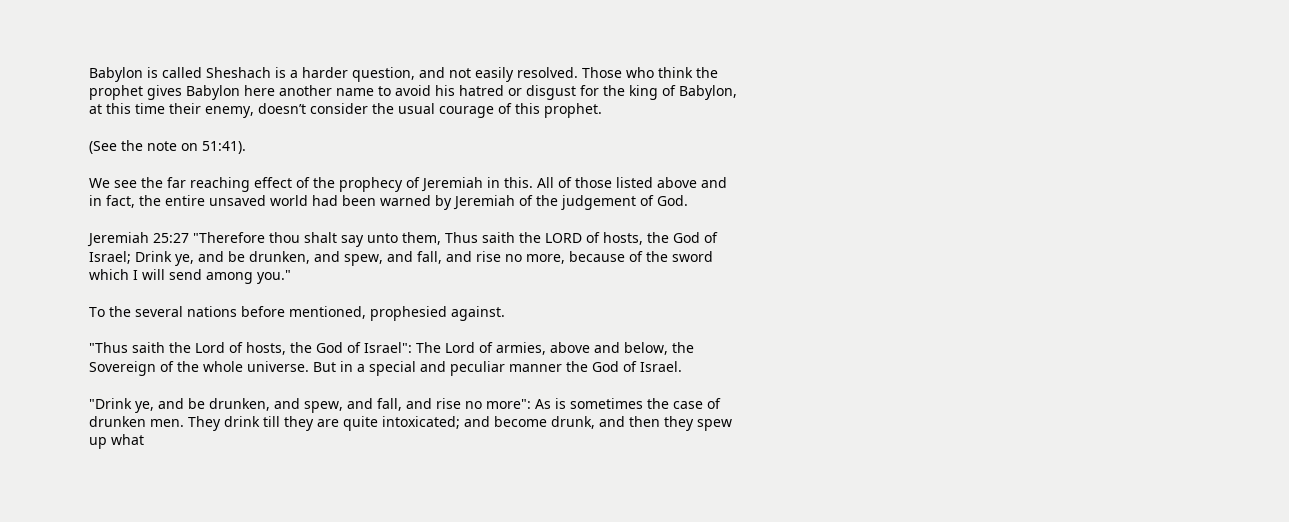Babylon is called Sheshach is a harder question, and not easily resolved. Those who think the prophet gives Babylon here another name to avoid his hatred or disgust for the king of Babylon, at this time their enemy, doesn’t consider the usual courage of this prophet.

(See the note on 51:41).

We see the far reaching effect of the prophecy of Jeremiah in this. All of those listed above and in fact, the entire unsaved world had been warned by Jeremiah of the judgement of God.

Jeremiah 25:27 "Therefore thou shalt say unto them, Thus saith the LORD of hosts, the God of Israel; Drink ye, and be drunken, and spew, and fall, and rise no more, because of the sword which I will send among you."

To the several nations before mentioned, prophesied against.

"Thus saith the Lord of hosts, the God of Israel": The Lord of armies, above and below, the Sovereign of the whole universe. But in a special and peculiar manner the God of Israel.

"Drink ye, and be drunken, and spew, and fall, and rise no more": As is sometimes the case of drunken men. They drink till they are quite intoxicated; and become drunk, and then they spew up what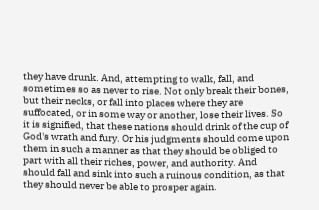they have drunk. And, attempting to walk, fall, and sometimes so as never to rise. Not only break their bones, but their necks, or fall into places where they are suffocated, or in some way or another, lose their lives. So it is signified, that these nations should drink of the cup of God's wrath and fury. Or his judgments should come upon them in such a manner as that they should be obliged to part with all their riches, power, and authority. And should fall and sink into such a ruinous condition, as that they should never be able to prosper again.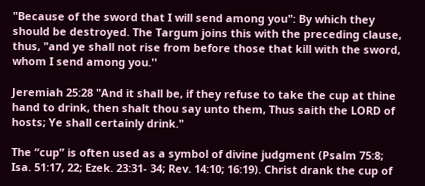"Because of the sword that I will send among you": By which they should be destroyed. The Targum joins this with the preceding clause, thus, "and ye shall not rise from before those that kill with the sword, whom I send among you.''

Jeremiah 25:28 "And it shall be, if they refuse to take the cup at thine hand to drink, then shalt thou say unto them, Thus saith the LORD of hosts; Ye shall certainly drink."

The “cup” is often used as a symbol of divine judgment (Psalm 75:8; Isa. 51:17, 22; Ezek. 23:31- 34; Rev. 14:10; 16:19). Christ drank the cup of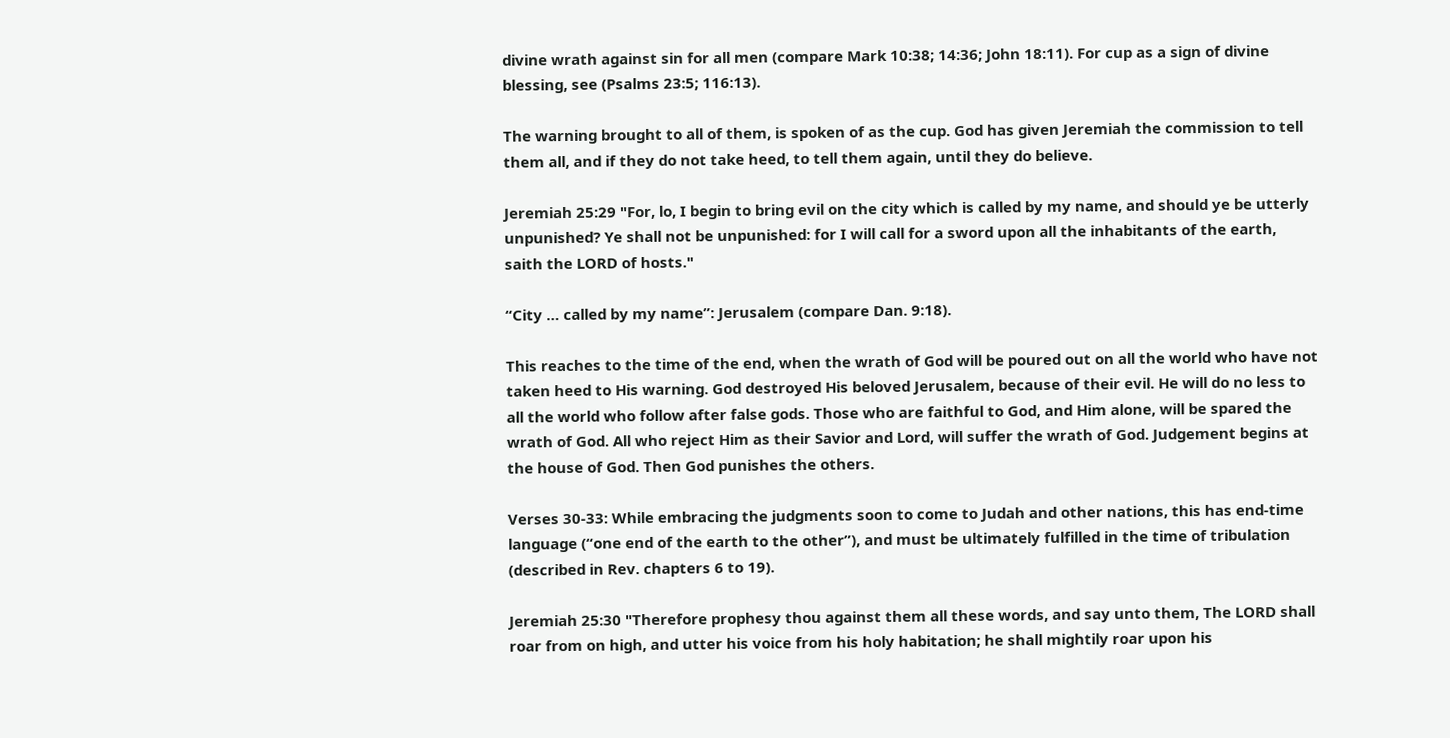divine wrath against sin for all men (compare Mark 10:38; 14:36; John 18:11). For cup as a sign of divine blessing, see (Psalms 23:5; 116:13).

The warning brought to all of them, is spoken of as the cup. God has given Jeremiah the commission to tell them all, and if they do not take heed, to tell them again, until they do believe.

Jeremiah 25:29 "For, lo, I begin to bring evil on the city which is called by my name, and should ye be utterly unpunished? Ye shall not be unpunished: for I will call for a sword upon all the inhabitants of the earth, saith the LORD of hosts."

“City … called by my name”: Jerusalem (compare Dan. 9:18).

This reaches to the time of the end, when the wrath of God will be poured out on all the world who have not taken heed to His warning. God destroyed His beloved Jerusalem, because of their evil. He will do no less to all the world who follow after false gods. Those who are faithful to God, and Him alone, will be spared the wrath of God. All who reject Him as their Savior and Lord, will suffer the wrath of God. Judgement begins at the house of God. Then God punishes the others.

Verses 30-33: While embracing the judgments soon to come to Judah and other nations, this has end-time language (“one end of the earth to the other”), and must be ultimately fulfilled in the time of tribulation (described in Rev. chapters 6 to 19).

Jeremiah 25:30 "Therefore prophesy thou against them all these words, and say unto them, The LORD shall roar from on high, and utter his voice from his holy habitation; he shall mightily roar upon his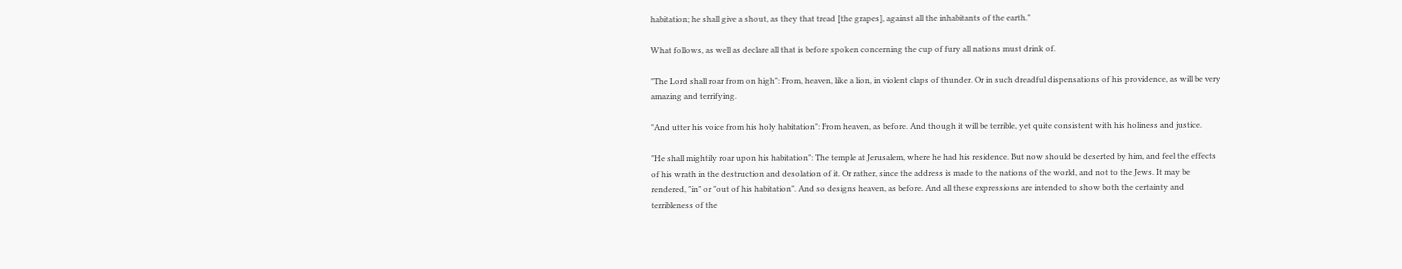habitation; he shall give a shout, as they that tread [the grapes], against all the inhabitants of the earth."

What follows, as well as declare all that is before spoken concerning the cup of fury all nations must drink of.

"The Lord shall roar from on high": From, heaven, like a lion, in violent claps of thunder. Or in such dreadful dispensations of his providence, as will be very amazing and terrifying.

"And utter his voice from his holy habitation": From heaven, as before. And though it will be terrible, yet quite consistent with his holiness and justice.

"He shall mightily roar upon his habitation": The temple at Jerusalem, where he had his residence. But now should be deserted by him, and feel the effects of his wrath in the destruction and desolation of it. Or rather, since the address is made to the nations of the world, and not to the Jews. It may be rendered, "in" or "out of his habitation". And so designs heaven, as before. And all these expressions are intended to show both the certainty and terribleness of the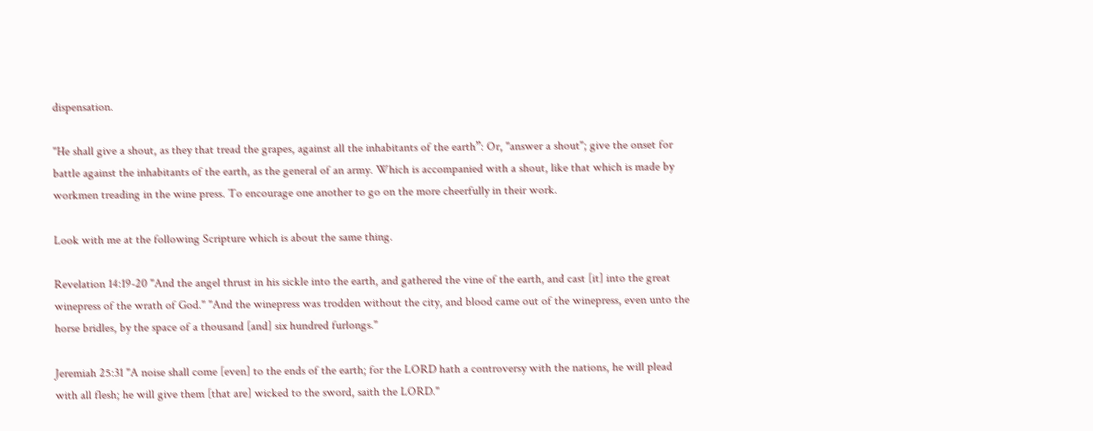dispensation.

"He shall give a shout, as they that tread the grapes, against all the inhabitants of the earth”: Or, "answer a shout"; give the onset for battle against the inhabitants of the earth, as the general of an army. Which is accompanied with a shout, like that which is made by workmen treading in the wine press. To encourage one another to go on the more cheerfully in their work.

Look with me at the following Scripture which is about the same thing.

Revelation 14:19-20 "And the angel thrust in his sickle into the earth, and gathered the vine of the earth, and cast [it] into the great winepress of the wrath of God." "And the winepress was trodden without the city, and blood came out of the winepress, even unto the horse bridles, by the space of a thousand [and] six hundred furlongs."

Jeremiah 25:31 "A noise shall come [even] to the ends of the earth; for the LORD hath a controversy with the nations, he will plead with all flesh; he will give them [that are] wicked to the sword, saith the LORD."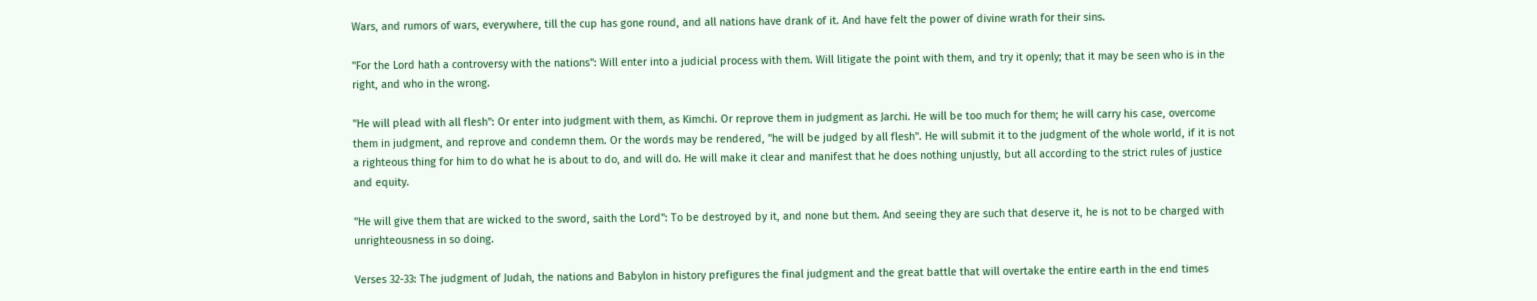Wars, and rumors of wars, everywhere, till the cup has gone round, and all nations have drank of it. And have felt the power of divine wrath for their sins.

"For the Lord hath a controversy with the nations": Will enter into a judicial process with them. Will litigate the point with them, and try it openly; that it may be seen who is in the right, and who in the wrong.

"He will plead with all flesh": Or enter into judgment with them, as Kimchi. Or reprove them in judgment as Jarchi. He will be too much for them; he will carry his case, overcome them in judgment, and reprove and condemn them. Or the words may be rendered, "he will be judged by all flesh". He will submit it to the judgment of the whole world, if it is not a righteous thing for him to do what he is about to do, and will do. He will make it clear and manifest that he does nothing unjustly, but all according to the strict rules of justice and equity.

"He will give them that are wicked to the sword, saith the Lord": To be destroyed by it, and none but them. And seeing they are such that deserve it, he is not to be charged with unrighteousness in so doing.

Verses 32-33: The judgment of Judah, the nations and Babylon in history prefigures the final judgment and the great battle that will overtake the entire earth in the end times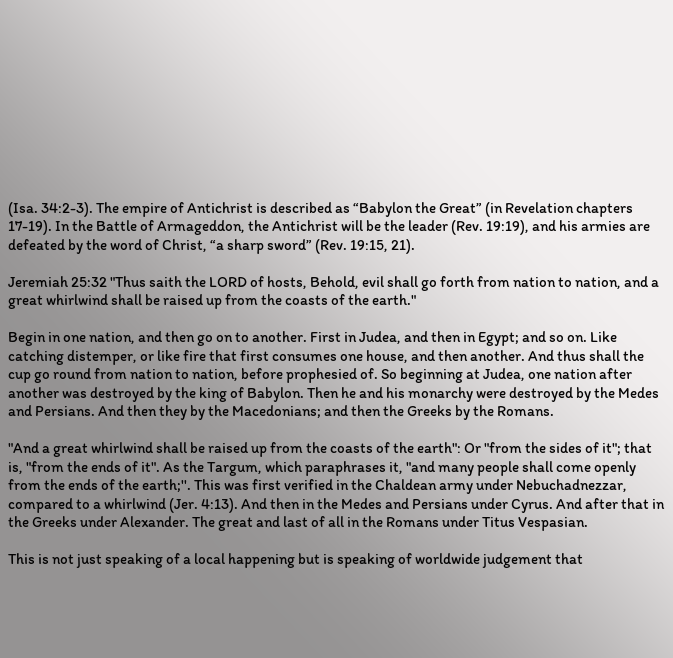(Isa. 34:2-3). The empire of Antichrist is described as “Babylon the Great” (in Revelation chapters 17-19). In the Battle of Armageddon, the Antichrist will be the leader (Rev. 19:19), and his armies are defeated by the word of Christ, “a sharp sword” (Rev. 19:15, 21).

Jeremiah 25:32 "Thus saith the LORD of hosts, Behold, evil shall go forth from nation to nation, and a great whirlwind shall be raised up from the coasts of the earth."

Begin in one nation, and then go on to another. First in Judea, and then in Egypt; and so on. Like catching distemper, or like fire that first consumes one house, and then another. And thus shall the cup go round from nation to nation, before prophesied of. So beginning at Judea, one nation after another was destroyed by the king of Babylon. Then he and his monarchy were destroyed by the Medes and Persians. And then they by the Macedonians; and then the Greeks by the Romans.

"And a great whirlwind shall be raised up from the coasts of the earth": Or "from the sides of it"; that is, "from the ends of it". As the Targum, which paraphrases it, "and many people shall come openly from the ends of the earth;''. This was first verified in the Chaldean army under Nebuchadnezzar, compared to a whirlwind (Jer. 4:13). And then in the Medes and Persians under Cyrus. And after that in the Greeks under Alexander. The great and last of all in the Romans under Titus Vespasian.

This is not just speaking of a local happening but is speaking of worldwide judgement that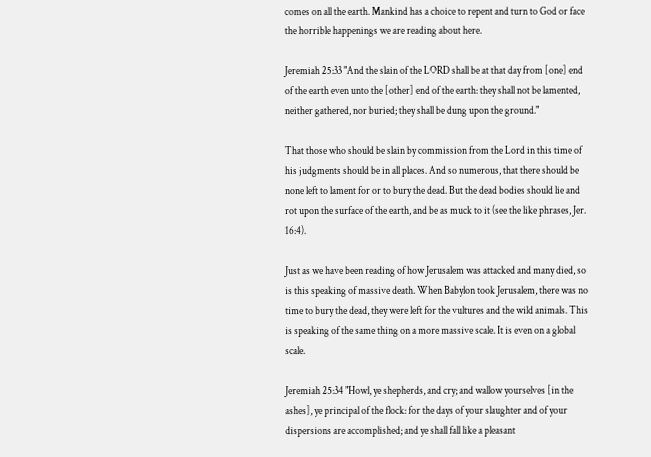comes on all the earth. Mankind has a choice to repent and turn to God or face the horrible happenings we are reading about here.

Jeremiah 25:33 "And the slain of the LORD shall be at that day from [one] end of the earth even unto the [other] end of the earth: they shall not be lamented, neither gathered, nor buried; they shall be dung upon the ground."

That those who should be slain by commission from the Lord in this time of his judgments should be in all places. And so numerous, that there should be none left to lament for or to bury the dead. But the dead bodies should lie and rot upon the surface of the earth, and be as muck to it (see the like phrases, Jer. 16:4).

Just as we have been reading of how Jerusalem was attacked and many died, so is this speaking of massive death. When Babylon took Jerusalem, there was no time to bury the dead, they were left for the vultures and the wild animals. This is speaking of the same thing on a more massive scale. It is even on a global scale.

Jeremiah 25:34 "Howl, ye shepherds, and cry; and wallow yourselves [in the ashes], ye principal of the flock: for the days of your slaughter and of your dispersions are accomplished; and ye shall fall like a pleasant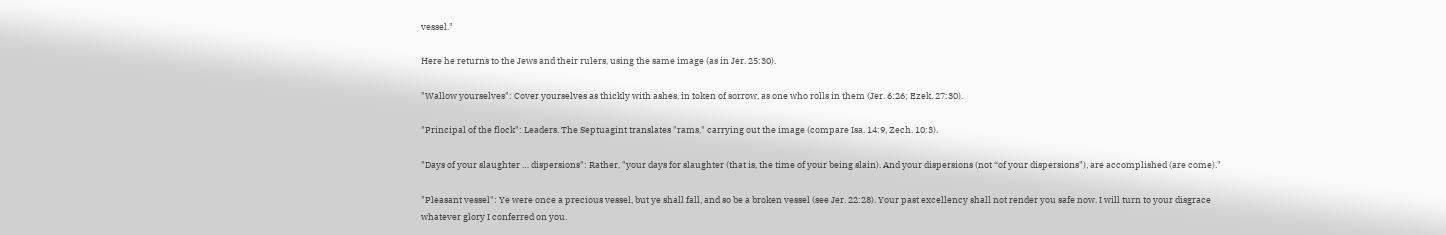vessel."

Here he returns to the Jews and their rulers, using the same image (as in Jer. 25:30).

"Wallow yourselves": Cover yourselves as thickly with ashes, in token of sorrow, as one who rolls in them (Jer. 6:26; Ezek. 27:30).

"Principal of the flock": Leaders. The Septuagint translates "rams," carrying out the image (compare Isa. 14:9, Zech. 10:3).

"Days of your slaughter … dispersions": Rather, "your days for slaughter (that is, the time of your being slain). And your dispersions (not “of your dispersions"), are accomplished (are come)."

"Pleasant vessel": Ye were once a precious vessel, but ye shall fall, and so be a broken vessel (see Jer. 22:28). Your past excellency shall not render you safe now. I will turn to your disgrace whatever glory I conferred on you.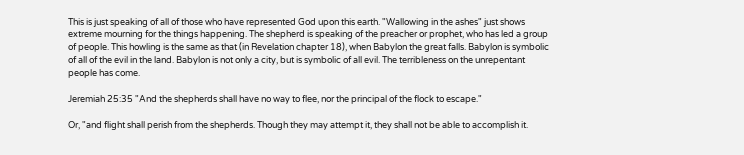This is just speaking of all of those who have represented God upon this earth. "Wallowing in the ashes" just shows extreme mourning for the things happening. The shepherd is speaking of the preacher or prophet, who has led a group of people. This howling is the same as that (in Revelation chapter 18), when Babylon the great falls. Babylon is symbolic of all of the evil in the land. Babylon is not only a city, but is symbolic of all evil. The terribleness on the unrepentant people has come.

Jeremiah 25:35 "And the shepherds shall have no way to flee, nor the principal of the flock to escape."

Or, "and flight shall perish from the shepherds. Though they may attempt it, they shall not be able to accomplish it.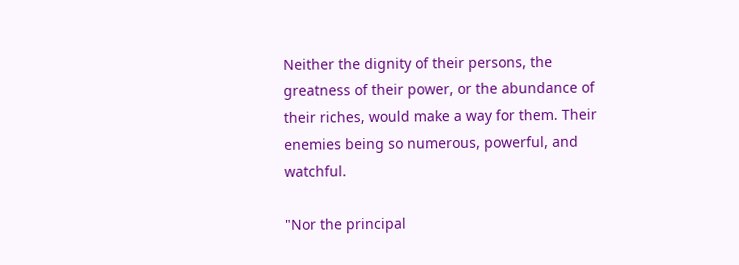Neither the dignity of their persons, the greatness of their power, or the abundance of their riches, would make a way for them. Their enemies being so numerous, powerful, and watchful.

"Nor the principal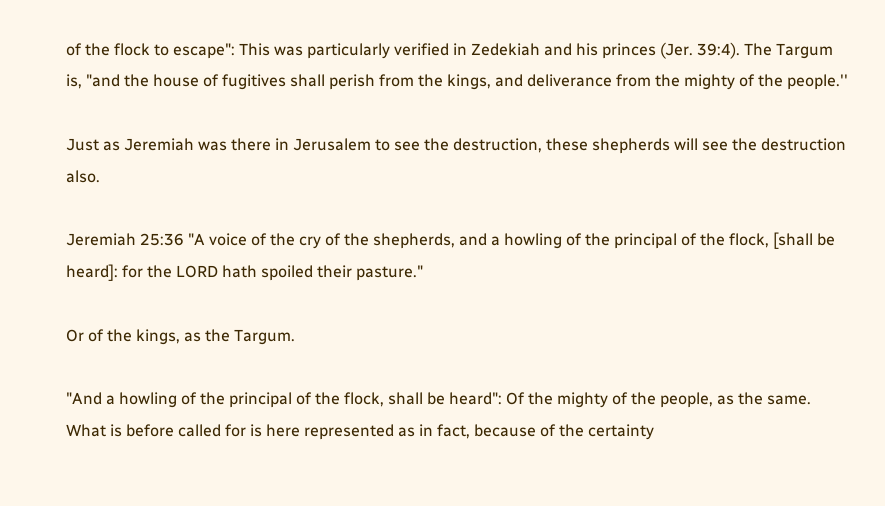of the flock to escape": This was particularly verified in Zedekiah and his princes (Jer. 39:4). The Targum is, "and the house of fugitives shall perish from the kings, and deliverance from the mighty of the people.''

Just as Jeremiah was there in Jerusalem to see the destruction, these shepherds will see the destruction also.

Jeremiah 25:36 "A voice of the cry of the shepherds, and a howling of the principal of the flock, [shall be heard]: for the LORD hath spoiled their pasture."

Or of the kings, as the Targum.

"And a howling of the principal of the flock, shall be heard": Of the mighty of the people, as the same. What is before called for is here represented as in fact, because of the certainty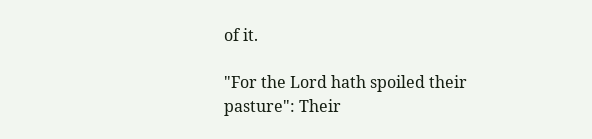of it.

"For the Lord hath spoiled their pasture": Their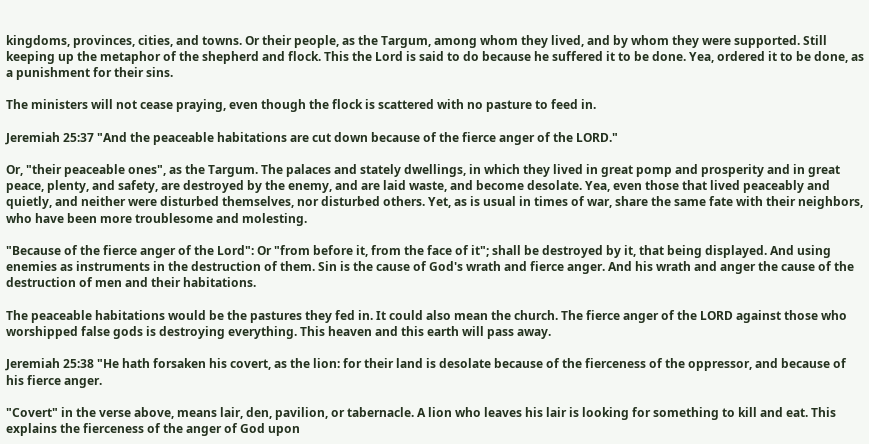kingdoms, provinces, cities, and towns. Or their people, as the Targum, among whom they lived, and by whom they were supported. Still keeping up the metaphor of the shepherd and flock. This the Lord is said to do because he suffered it to be done. Yea, ordered it to be done, as a punishment for their sins.

The ministers will not cease praying, even though the flock is scattered with no pasture to feed in.

Jeremiah 25:37 "And the peaceable habitations are cut down because of the fierce anger of the LORD."

Or, "their peaceable ones", as the Targum. The palaces and stately dwellings, in which they lived in great pomp and prosperity and in great peace, plenty, and safety, are destroyed by the enemy, and are laid waste, and become desolate. Yea, even those that lived peaceably and quietly, and neither were disturbed themselves, nor disturbed others. Yet, as is usual in times of war, share the same fate with their neighbors, who have been more troublesome and molesting.

"Because of the fierce anger of the Lord": Or "from before it, from the face of it"; shall be destroyed by it, that being displayed. And using enemies as instruments in the destruction of them. Sin is the cause of God's wrath and fierce anger. And his wrath and anger the cause of the destruction of men and their habitations.

The peaceable habitations would be the pastures they fed in. It could also mean the church. The fierce anger of the LORD against those who worshipped false gods is destroying everything. This heaven and this earth will pass away.

Jeremiah 25:38 "He hath forsaken his covert, as the lion: for their land is desolate because of the fierceness of the oppressor, and because of his fierce anger.

"Covert" in the verse above, means lair, den, pavilion, or tabernacle. A lion who leaves his lair is looking for something to kill and eat. This explains the fierceness of the anger of God upon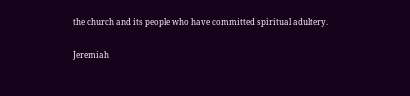the church and its people who have committed spiritual adultery.

Jeremiah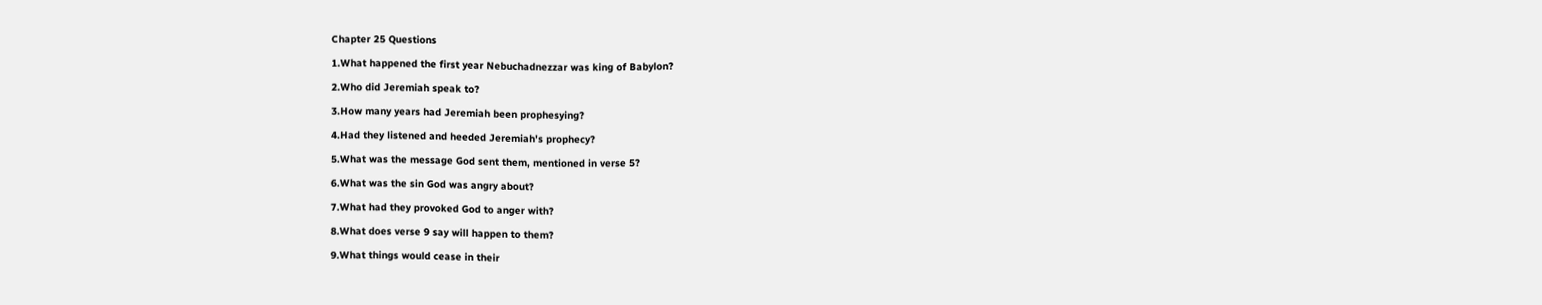Chapter 25 Questions

1.What happened the first year Nebuchadnezzar was king of Babylon?

2.Who did Jeremiah speak to?

3.How many years had Jeremiah been prophesying?

4.Had they listened and heeded Jeremiah's prophecy?

5.What was the message God sent them, mentioned in verse 5?

6.What was the sin God was angry about?

7.What had they provoked God to anger with?

8.What does verse 9 say will happen to them?

9.What things would cease in their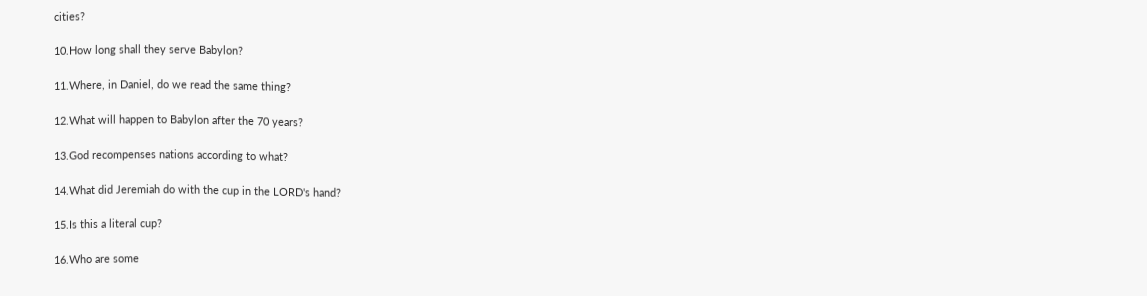cities?

10.How long shall they serve Babylon?

11.Where, in Daniel, do we read the same thing?

12.What will happen to Babylon after the 70 years?

13.God recompenses nations according to what?

14.What did Jeremiah do with the cup in the LORD's hand?

15.Is this a literal cup?

16.Who are some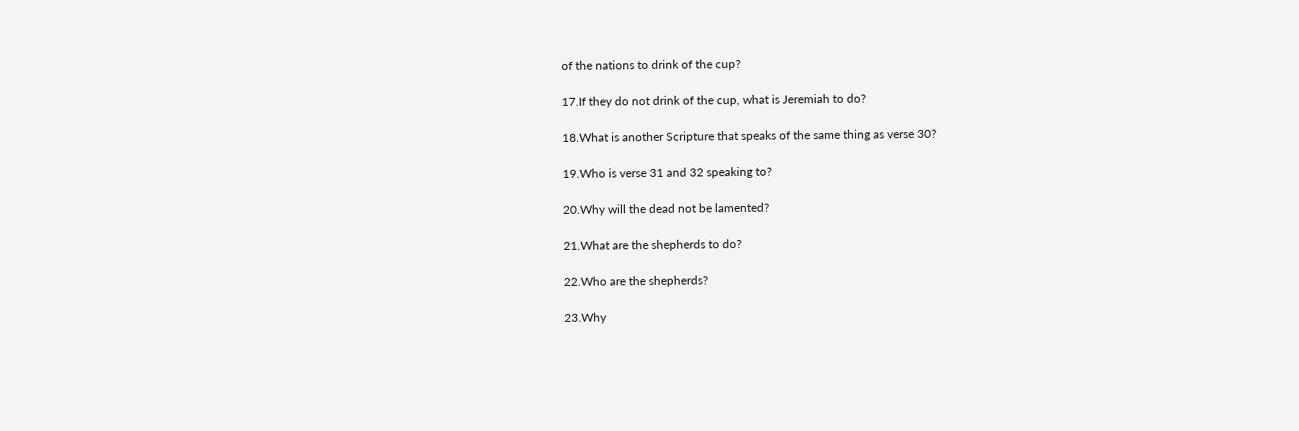of the nations to drink of the cup?

17.If they do not drink of the cup, what is Jeremiah to do?

18.What is another Scripture that speaks of the same thing as verse 30?

19.Who is verse 31 and 32 speaking to?

20.Why will the dead not be lamented?

21.What are the shepherds to do?

22.Who are the shepherds?

23.Why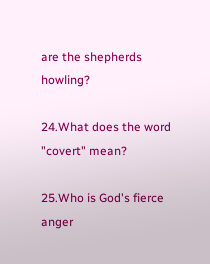are the shepherds howling?

24.What does the word "covert" mean?

25.Who is God's fierce anger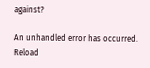against?

An unhandled error has occurred. Reload